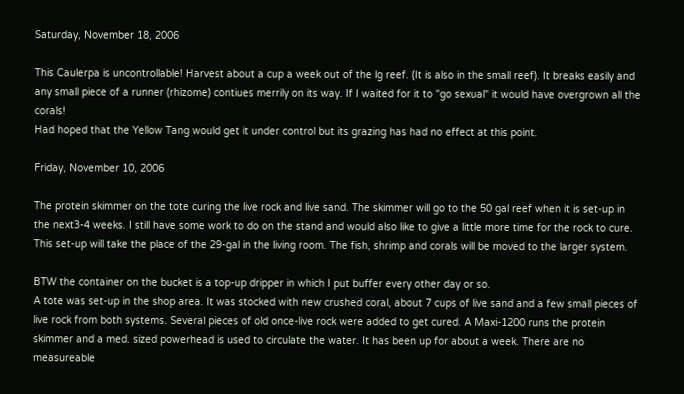Saturday, November 18, 2006

This Caulerpa is uncontrollable! Harvest about a cup a week out of the lg reef. (It is also in the small reef). It breaks easily and any small piece of a runner (rhizome) contiues merrily on its way. If I waited for it to "go sexual" it would have overgrown all the corals!
Had hoped that the Yellow Tang would get it under control but its grazing has had no effect at this point.

Friday, November 10, 2006

The protein skimmer on the tote curing the live rock and live sand. The skimmer will go to the 50 gal reef when it is set-up in the next3-4 weeks. I still have some work to do on the stand and would also like to give a little more time for the rock to cure. This set-up will take the place of the 29-gal in the living room. The fish, shrimp and corals will be moved to the larger system.

BTW the container on the bucket is a top-up dripper in which I put buffer every other day or so.
A tote was set-up in the shop area. It was stocked with new crushed coral, about 7 cups of live sand and a few small pieces of live rock from both systems. Several pieces of old once-live rock were added to get cured. A Maxi-1200 runs the protein skimmer and a med. sized powerhead is used to circulate the water. It has been up for about a week. There are no measureable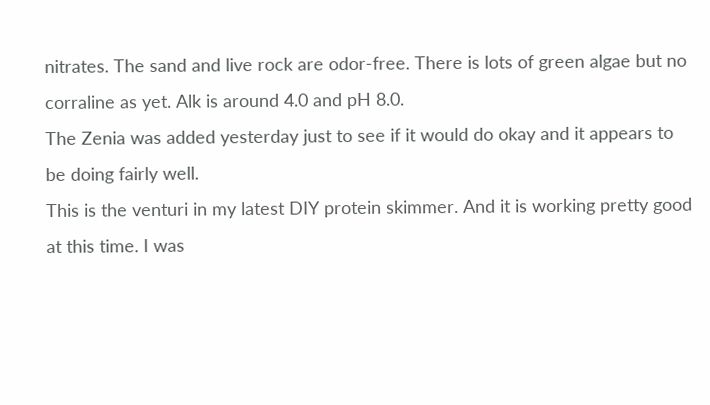nitrates. The sand and live rock are odor-free. There is lots of green algae but no corraline as yet. Alk is around 4.0 and pH 8.0.
The Zenia was added yesterday just to see if it would do okay and it appears to be doing fairly well.
This is the venturi in my latest DIY protein skimmer. And it is working pretty good at this time. I was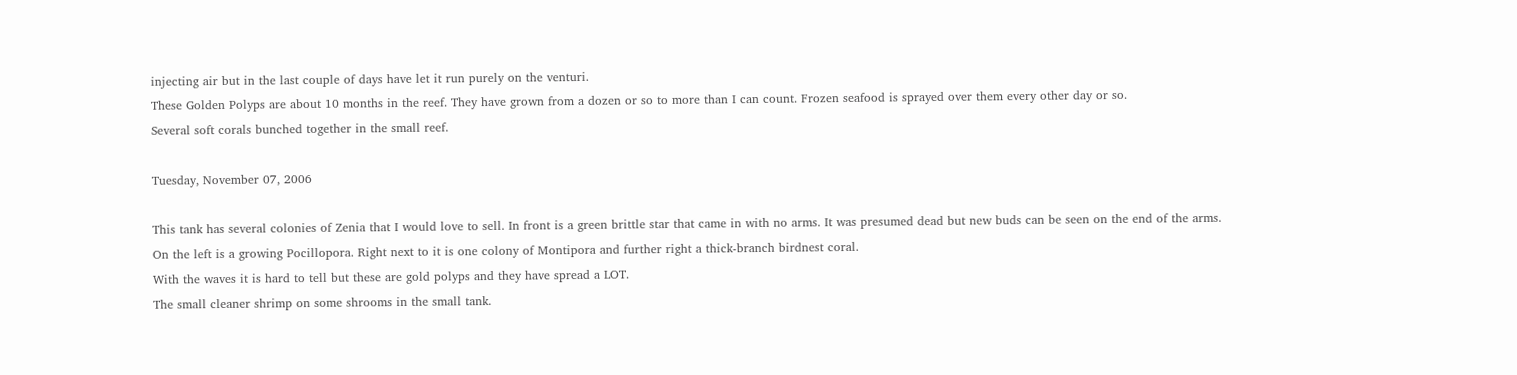injecting air but in the last couple of days have let it run purely on the venturi.
These Golden Polyps are about 10 months in the reef. They have grown from a dozen or so to more than I can count. Frozen seafood is sprayed over them every other day or so.
Several soft corals bunched together in the small reef.

Tuesday, November 07, 2006

This tank has several colonies of Zenia that I would love to sell. In front is a green brittle star that came in with no arms. It was presumed dead but new buds can be seen on the end of the arms.
On the left is a growing Pocillopora. Right next to it is one colony of Montipora and further right a thick-branch birdnest coral.
With the waves it is hard to tell but these are gold polyps and they have spread a LOT.
The small cleaner shrimp on some shrooms in the small tank.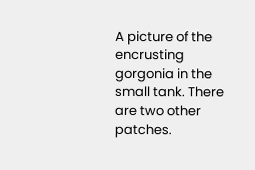A picture of the encrusting gorgonia in the small tank. There are two other patches.